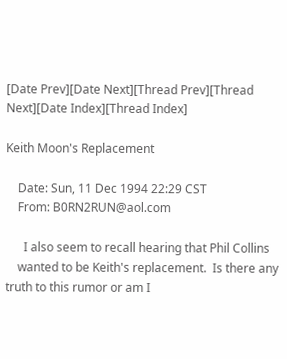[Date Prev][Date Next][Thread Prev][Thread Next][Date Index][Thread Index]

Keith Moon's Replacement

    Date: Sun, 11 Dec 1994 22:29 CST
    From: B0RN2RUN@aol.com

      I also seem to recall hearing that Phil Collins
    wanted to be Keith's replacement.  Is there any truth to this rumor or am I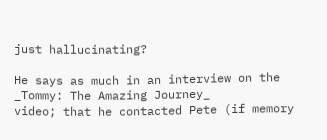just hallucinating?

He says as much in an interview on the _Tommy: The Amazing Journey_
video; that he contacted Pete (if memory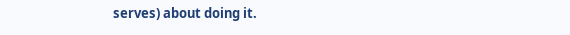serves) about doing it.